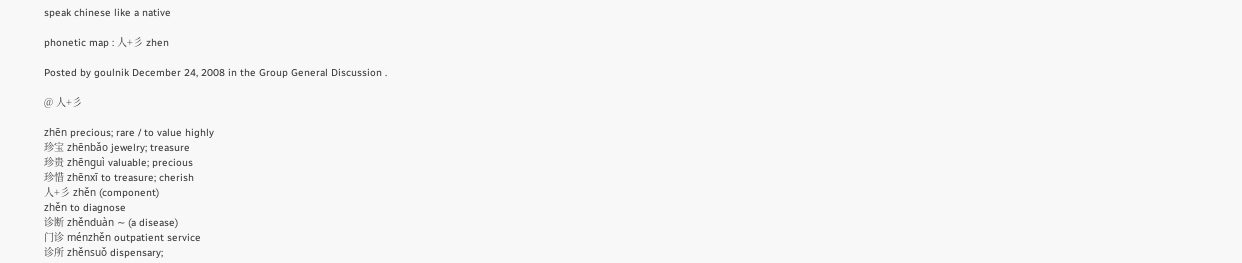speak chinese like a native

phonetic map : 人+彡 zhen

Posted by goulnik December 24, 2008 in the Group General Discussion .

@ 人+彡

zhēn precious; rare / to value highly
珍宝 zhēnbǎo jewelry; treasure
珍贵 zhēnguì valuable; precious
珍惜 zhēnxī to treasure; cherish
人+彡 zhěn (component)
zhěn to diagnose
诊断 zhěnduàn ∼ (a disease)
门诊 ménzhěn outpatient service
诊所 zhěnsuǒ dispensary;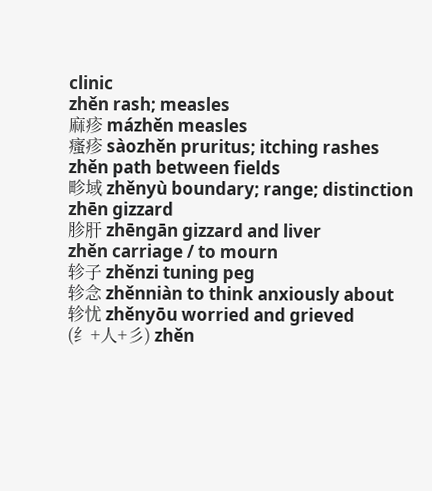clinic
zhěn rash; measles
麻疹 mázhěn measles
瘙疹 sàozhěn pruritus; itching rashes
zhěn path between fields
畛域 zhěnyù boundary; range; distinction
zhēn gizzard
胗肝 zhēngān gizzard and liver
zhěn carriage / to mourn
轸子 zhěnzi tuning peg
轸念 zhěnniàn to think anxiously about
轸忧 zhěnyōu worried and grieved
(纟+人+彡) zhěn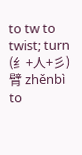to tw to twist; turn
(纟+人+彡)臂 zhěnbì to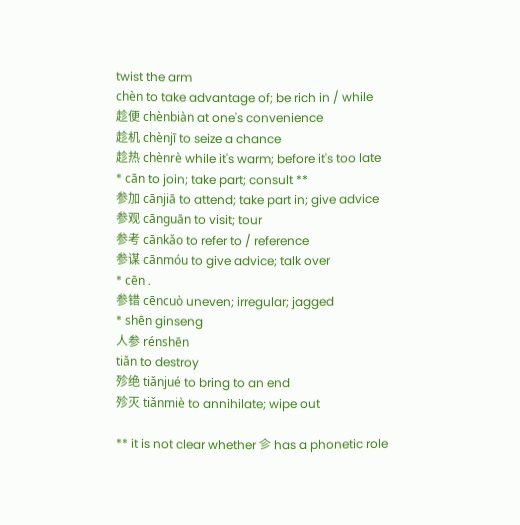twist the arm
chèn to take advantage of; be rich in / while
趁便 chènbiàn at one's convenience
趁机 chènjī to seize a chance
趁热 chènrè while it's warm; before it's too late
* cān to join; take part; consult **
参加 cānjiā to attend; take part in; give advice
参观 cānguān to visit; tour
参考 cānkǎo to refer to / reference
参谋 cānmóu to give advice; talk over
* cēn .
参错 cēncuò uneven; irregular; jagged
* shēn ginseng
人参 rénshēn
tiǎn to destroy
殄绝 tiǎnjué to bring to an end
殄灭 tiǎnmiè to annihilate; wipe out

** it is not clear whether 㐱 has a phonetic role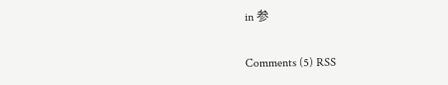in 参

Comments (5) RSS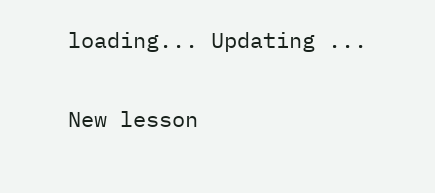loading... Updating ...

New lesson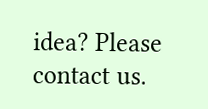idea? Please contact us.